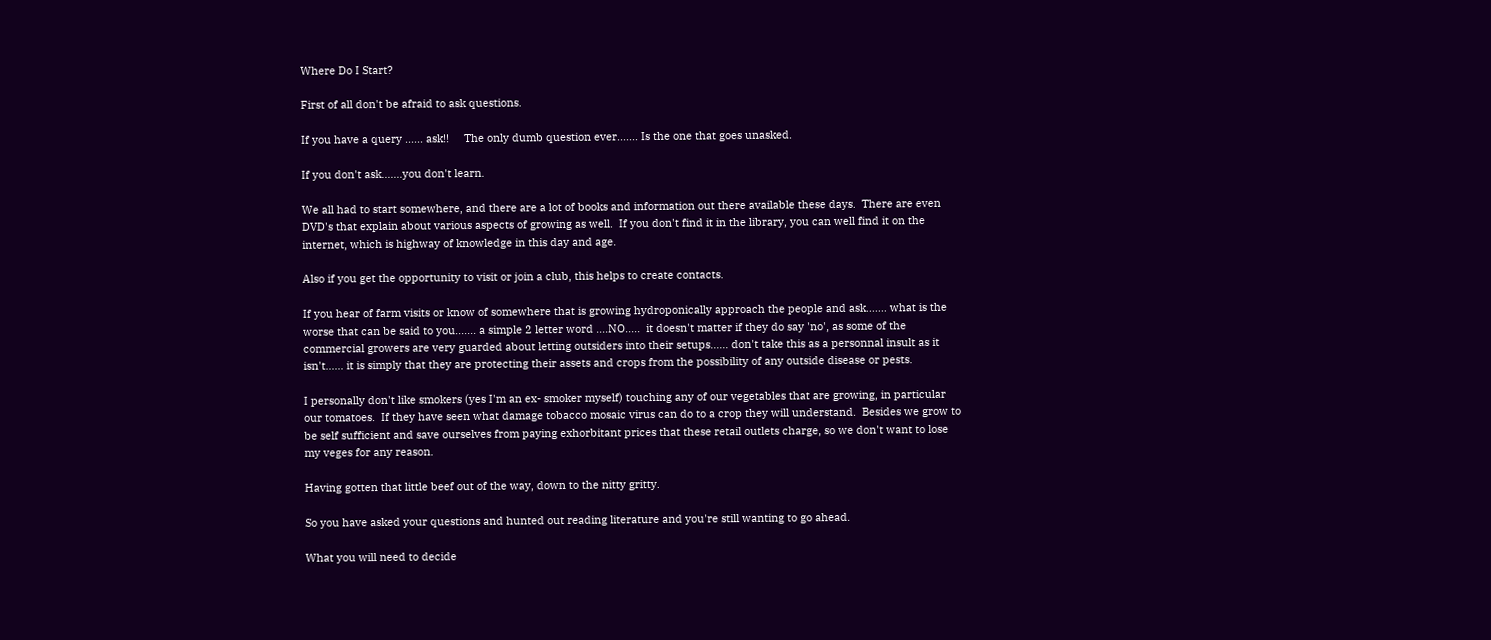Where Do I Start?

First of all don't be afraid to ask questions.

If you have a query ...... ask!!     The only dumb question ever....... Is the one that goes unasked.

If you don't ask.......you don't learn.

We all had to start somewhere, and there are a lot of books and information out there available these days.  There are even DVD's that explain about various aspects of growing as well.  If you don't find it in the library, you can well find it on the internet, which is highway of knowledge in this day and age.

Also if you get the opportunity to visit or join a club, this helps to create contacts.

If you hear of farm visits or know of somewhere that is growing hydroponically approach the people and ask....... what is the worse that can be said to you....... a simple 2 letter word ....NO.....  it doesn't matter if they do say 'no', as some of the commercial growers are very guarded about letting outsiders into their setups...... don't take this as a personnal insult as it isn't...... it is simply that they are protecting their assets and crops from the possibility of any outside disease or pests.

I personally don't like smokers (yes I'm an ex- smoker myself) touching any of our vegetables that are growing, in particular our tomatoes.  If they have seen what damage tobacco mosaic virus can do to a crop they will understand.  Besides we grow to be self sufficient and save ourselves from paying exhorbitant prices that these retail outlets charge, so we don't want to lose my veges for any reason.

Having gotten that little beef out of the way, down to the nitty gritty.

So you have asked your questions and hunted out reading literature and you're still wanting to go ahead.

What you will need to decide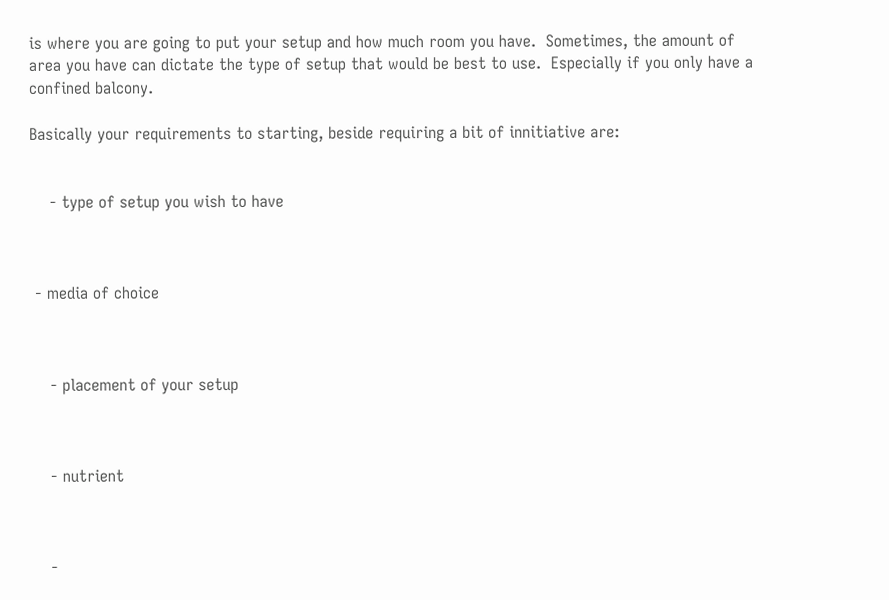is where you are going to put your setup and how much room you have.  Sometimes, the amount of area you have can dictate the type of setup that would be best to use.  Especially if you only have a confined balcony.

Basically your requirements to starting, beside requiring a bit of innitiative are:


    - type of setup you wish to have



 - media of choice



    - placement of your setup



    - nutrient



    -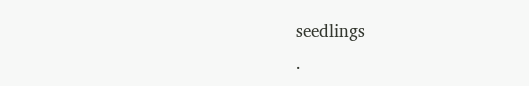seedlings                                              .